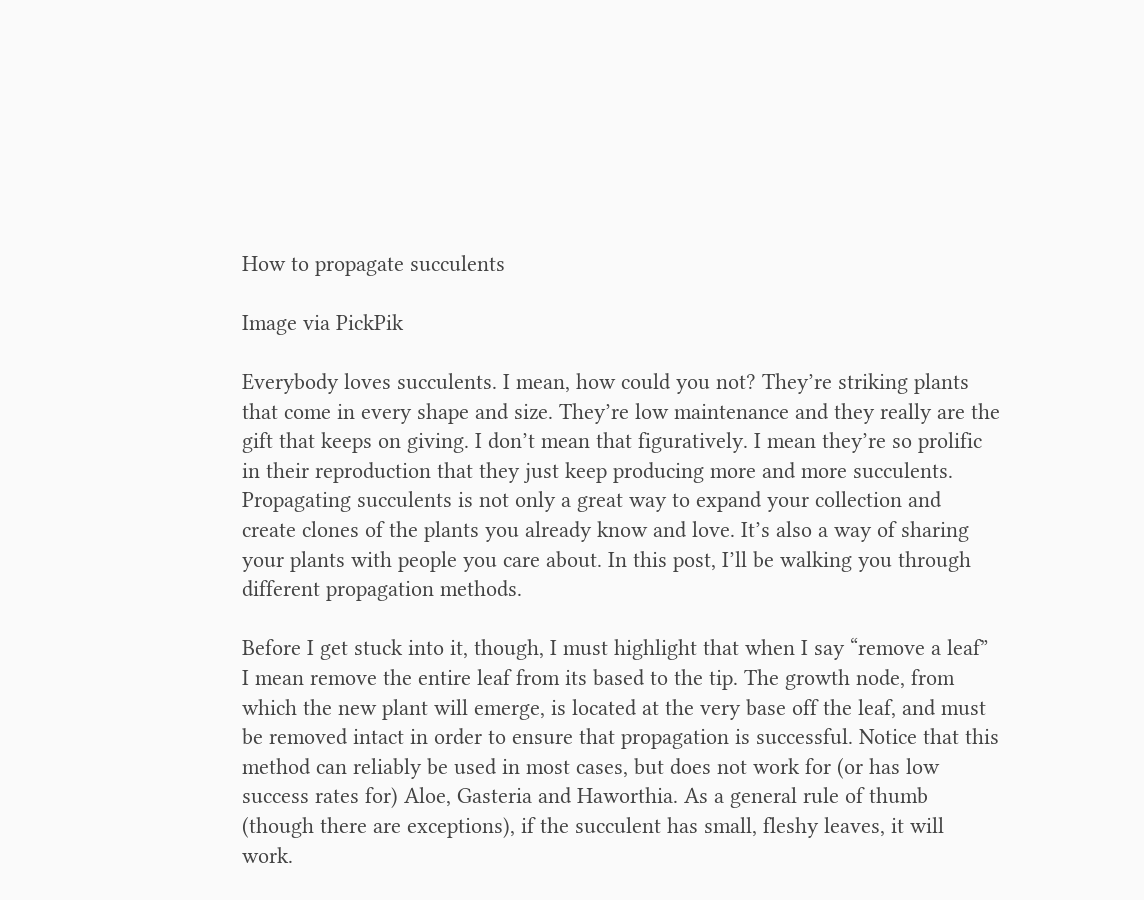How to propagate succulents

Image via PickPik

Everybody loves succulents. I mean, how could you not? They’re striking plants that come in every shape and size. They’re low maintenance and they really are the gift that keeps on giving. I don’t mean that figuratively. I mean they’re so prolific in their reproduction that they just keep producing more and more succulents. Propagating succulents is not only a great way to expand your collection and create clones of the plants you already know and love. It’s also a way of sharing your plants with people you care about. In this post, I’ll be walking you through different propagation methods.

Before I get stuck into it, though, I must highlight that when I say “remove a leaf” I mean remove the entire leaf from its based to the tip. The growth node, from which the new plant will emerge, is located at the very base off the leaf, and must be removed intact in order to ensure that propagation is successful. Notice that this method can reliably be used in most cases, but does not work for (or has low success rates for) Aloe, Gasteria and Haworthia. As a general rule of thumb (though there are exceptions), if the succulent has small, fleshy leaves, it will work.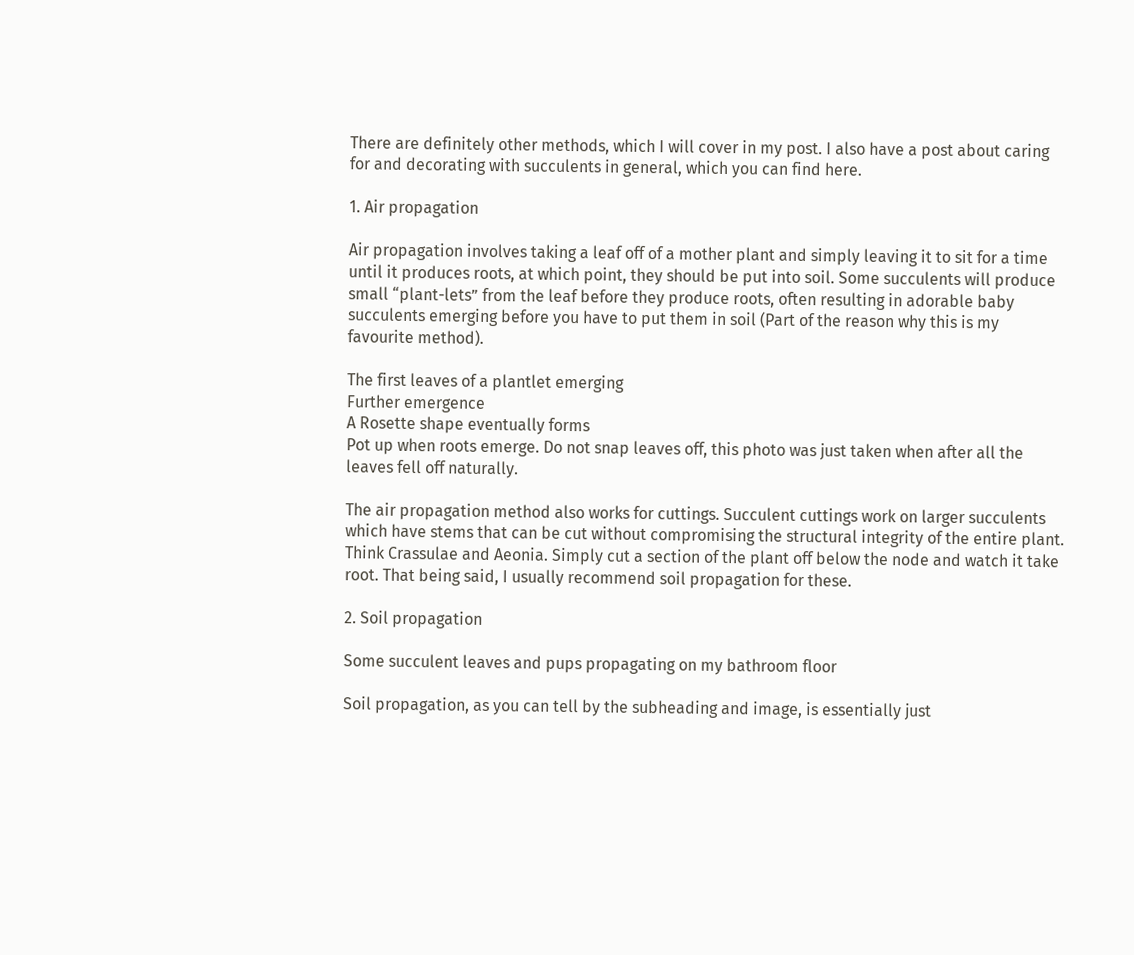There are definitely other methods, which I will cover in my post. I also have a post about caring for and decorating with succulents in general, which you can find here.

1. Air propagation

Air propagation involves taking a leaf off of a mother plant and simply leaving it to sit for a time until it produces roots, at which point, they should be put into soil. Some succulents will produce small “plant-lets” from the leaf before they produce roots, often resulting in adorable baby succulents emerging before you have to put them in soil (Part of the reason why this is my favourite method).

The first leaves of a plantlet emerging
Further emergence
A Rosette shape eventually forms
Pot up when roots emerge. Do not snap leaves off, this photo was just taken when after all the leaves fell off naturally.

The air propagation method also works for cuttings. Succulent cuttings work on larger succulents which have stems that can be cut without compromising the structural integrity of the entire plant. Think Crassulae and Aeonia. Simply cut a section of the plant off below the node and watch it take root. That being said, I usually recommend soil propagation for these.

2. Soil propagation

Some succulent leaves and pups propagating on my bathroom floor

Soil propagation, as you can tell by the subheading and image, is essentially just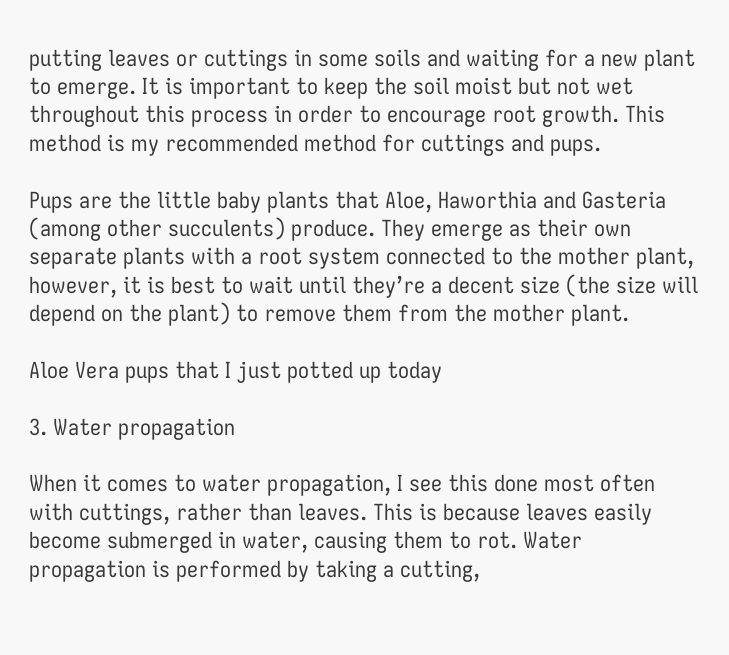putting leaves or cuttings in some soils and waiting for a new plant to emerge. It is important to keep the soil moist but not wet throughout this process in order to encourage root growth. This method is my recommended method for cuttings and pups.

Pups are the little baby plants that Aloe, Haworthia and Gasteria (among other succulents) produce. They emerge as their own separate plants with a root system connected to the mother plant, however, it is best to wait until they’re a decent size (the size will depend on the plant) to remove them from the mother plant.

Aloe Vera pups that I just potted up today

3. Water propagation

When it comes to water propagation, I see this done most often with cuttings, rather than leaves. This is because leaves easily become submerged in water, causing them to rot. Water propagation is performed by taking a cutting,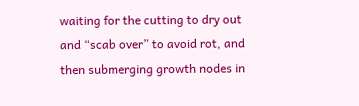waiting for the cutting to dry out and “scab over” to avoid rot, and then submerging growth nodes in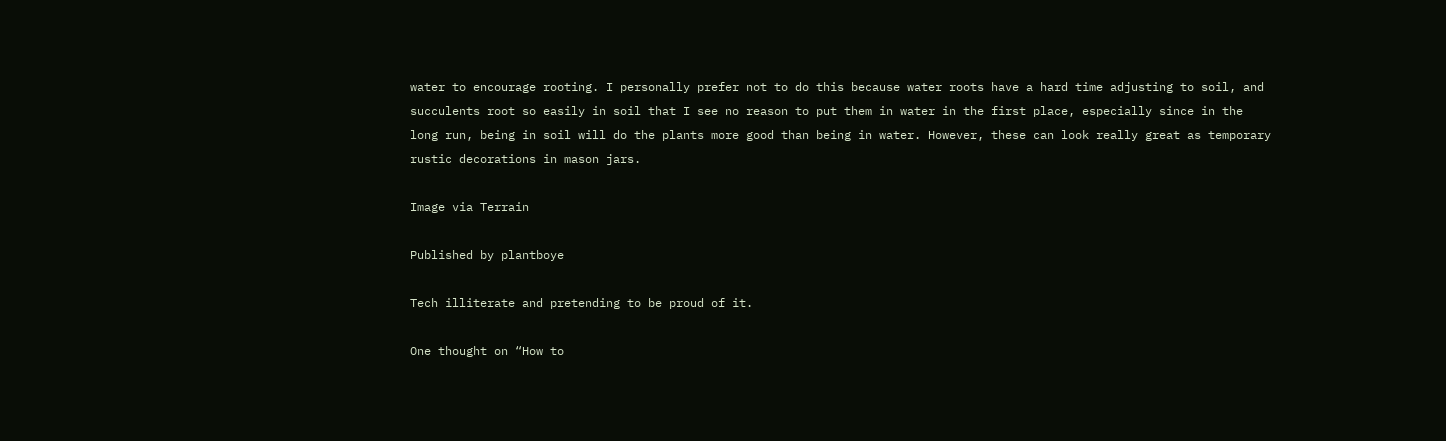water to encourage rooting. I personally prefer not to do this because water roots have a hard time adjusting to soil, and succulents root so easily in soil that I see no reason to put them in water in the first place, especially since in the long run, being in soil will do the plants more good than being in water. However, these can look really great as temporary rustic decorations in mason jars.

Image via Terrain

Published by plantboye

Tech illiterate and pretending to be proud of it.

One thought on “How to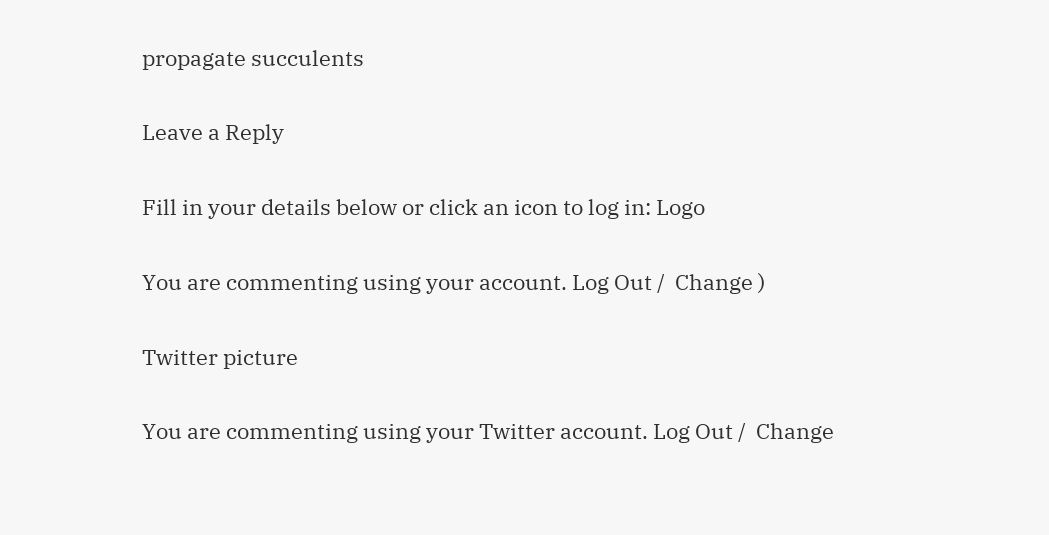propagate succulents

Leave a Reply

Fill in your details below or click an icon to log in: Logo

You are commenting using your account. Log Out /  Change )

Twitter picture

You are commenting using your Twitter account. Log Out /  Change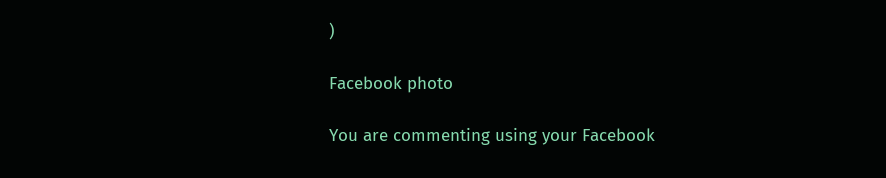)

Facebook photo

You are commenting using your Facebook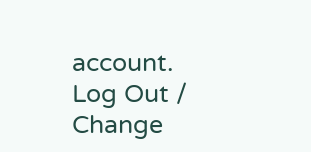account. Log Out /  Change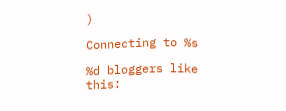)

Connecting to %s

%d bloggers like this: